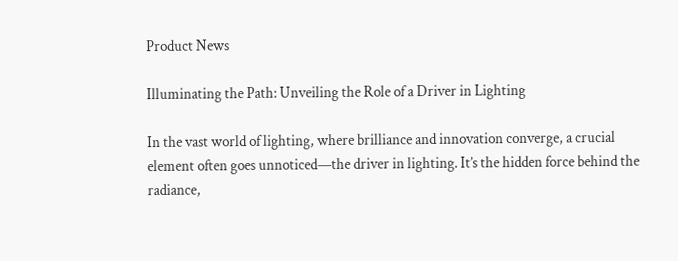Product News

Illuminating the Path: Unveiling the Role of a Driver in Lighting

In the vast world of lighting, where brilliance and innovation converge, a crucial element often goes unnoticed—the driver in lighting. It’s the hidden force behind the radiance,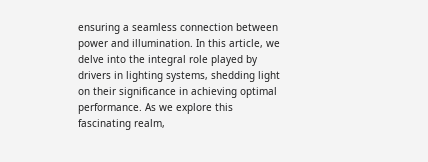ensuring a seamless connection between power and illumination. In this article, we delve into the integral role played by drivers in lighting systems, shedding light on their significance in achieving optimal performance. As we explore this fascinating realm,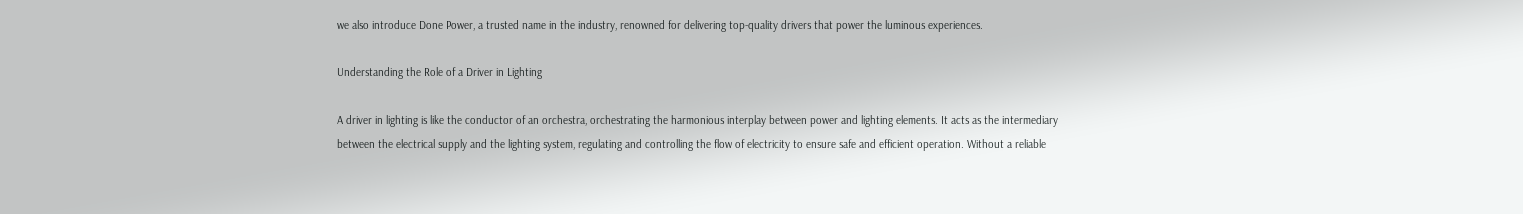we also introduce Done Power, a trusted name in the industry, renowned for delivering top-quality drivers that power the luminous experiences.

Understanding the Role of a Driver in Lighting

A driver in lighting is like the conductor of an orchestra, orchestrating the harmonious interplay between power and lighting elements. It acts as the intermediary between the electrical supply and the lighting system, regulating and controlling the flow of electricity to ensure safe and efficient operation. Without a reliable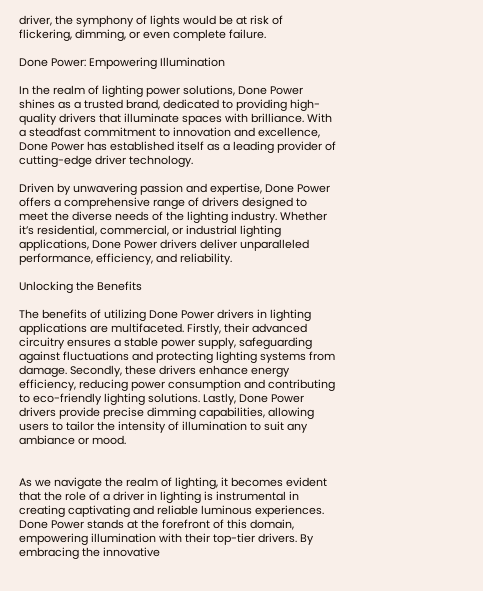driver, the symphony of lights would be at risk of flickering, dimming, or even complete failure.

Done Power: Empowering Illumination

In the realm of lighting power solutions, Done Power shines as a trusted brand, dedicated to providing high-quality drivers that illuminate spaces with brilliance. With a steadfast commitment to innovation and excellence, Done Power has established itself as a leading provider of cutting-edge driver technology.

Driven by unwavering passion and expertise, Done Power offers a comprehensive range of drivers designed to meet the diverse needs of the lighting industry. Whether it’s residential, commercial, or industrial lighting applications, Done Power drivers deliver unparalleled performance, efficiency, and reliability.

Unlocking the Benefits

The benefits of utilizing Done Power drivers in lighting applications are multifaceted. Firstly, their advanced circuitry ensures a stable power supply, safeguarding against fluctuations and protecting lighting systems from damage. Secondly, these drivers enhance energy efficiency, reducing power consumption and contributing to eco-friendly lighting solutions. Lastly, Done Power drivers provide precise dimming capabilities, allowing users to tailor the intensity of illumination to suit any ambiance or mood.


As we navigate the realm of lighting, it becomes evident that the role of a driver in lighting is instrumental in creating captivating and reliable luminous experiences. Done Power stands at the forefront of this domain, empowering illumination with their top-tier drivers. By embracing the innovative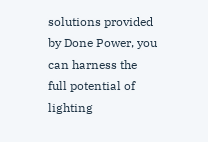solutions provided by Done Power, you can harness the full potential of lighting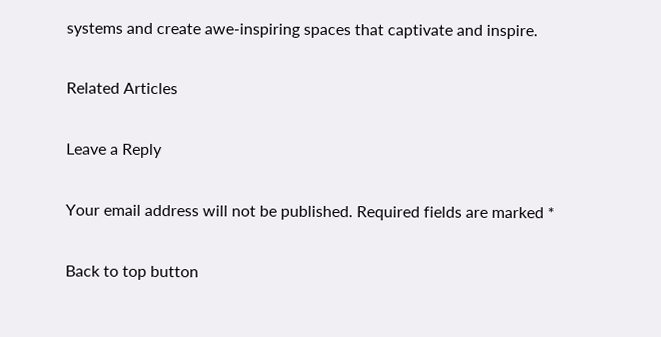systems and create awe-inspiring spaces that captivate and inspire.

Related Articles

Leave a Reply

Your email address will not be published. Required fields are marked *

Back to top button